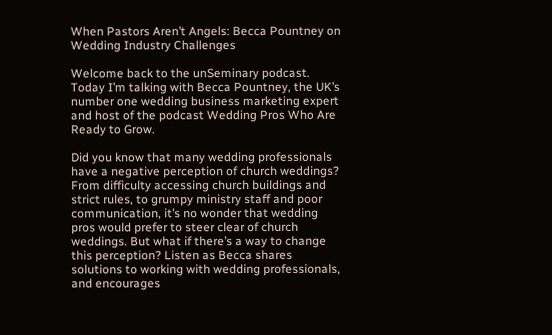When Pastors Aren’t Angels: Becca Pountney on Wedding Industry Challenges

Welcome back to the unSeminary podcast. Today I’m talking with Becca Pountney, the UK’s number one wedding business marketing expert and host of the podcast Wedding Pros Who Are Ready to Grow.

Did you know that many wedding professionals have a negative perception of church weddings? From difficulty accessing church buildings and strict rules, to grumpy ministry staff and poor communication, it’s no wonder that wedding pros would prefer to steer clear of church weddings. But what if there’s a way to change this perception? Listen as Becca shares solutions to working with wedding professionals, and encourages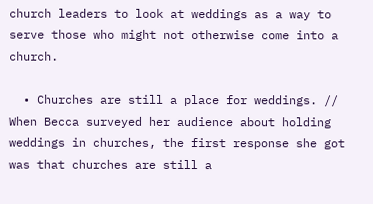church leaders to look at weddings as a way to serve those who might not otherwise come into a church.

  • Churches are still a place for weddings. // When Becca surveyed her audience about holding weddings in churches, the first response she got was that churches are still a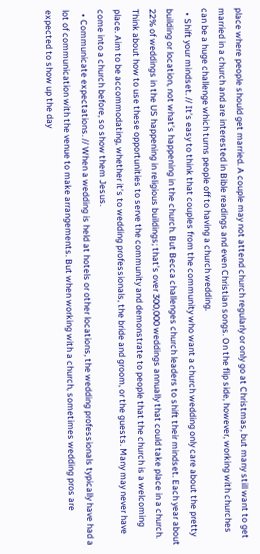place where people should get married. A couple may not attend church regularly or only go at Christmas, but many still want to get married in a church and are interested in Bible readings and even Christian songs. On the flip side, however, working with churches can be a huge challenge which turns people off to having a church wedding.
  • Shift your mindset. // It’s easy to think that couples from the community who want a church wedding only care about the pretty building or location, not what’s happening in the church. But Becca challenges church leaders to shift their mindset. Each year about 22% of weddings in the US happening in religious buildings; that’s over 300,000 weddings annually that could take place in a church. Think about how to use these opportunities to serve the community and demonstrate to people that the church is a welcoming place. Aim to be accommodating, whether it’s to wedding professionals, the bride and groom, or the guests. Many may never have come into a church before, so show them Jesus.
  • Communicate expectations. // When a wedding is held at hotels or other locations, the wedding professionals typically have had a lot of communication with the venue to make arrangements. But when working with a church, sometimes wedding pros are expected to show up the day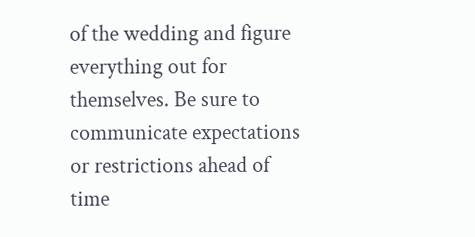of the wedding and figure everything out for themselves. Be sure to communicate expectations or restrictions ahead of time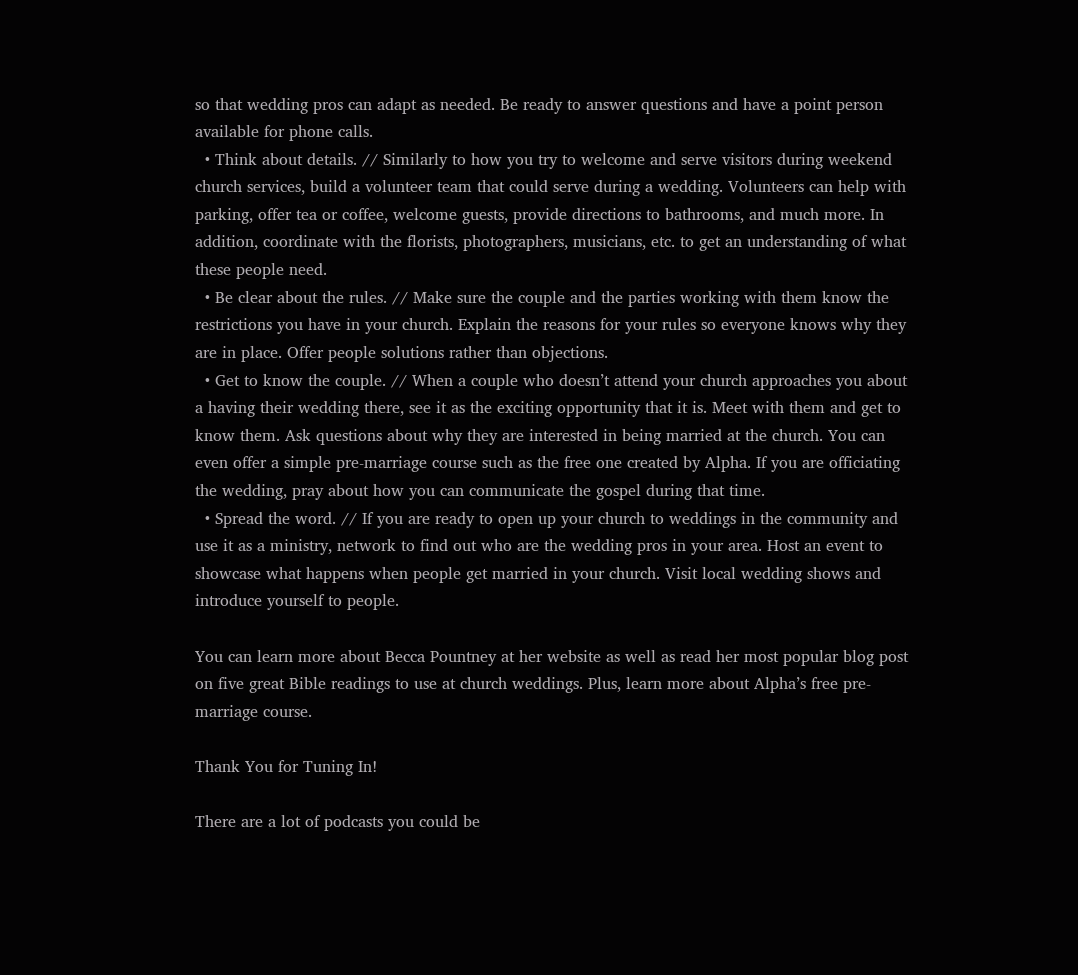so that wedding pros can adapt as needed. Be ready to answer questions and have a point person available for phone calls.
  • Think about details. // Similarly to how you try to welcome and serve visitors during weekend church services, build a volunteer team that could serve during a wedding. Volunteers can help with parking, offer tea or coffee, welcome guests, provide directions to bathrooms, and much more. In addition, coordinate with the florists, photographers, musicians, etc. to get an understanding of what these people need.
  • Be clear about the rules. // Make sure the couple and the parties working with them know the restrictions you have in your church. Explain the reasons for your rules so everyone knows why they are in place. Offer people solutions rather than objections.
  • Get to know the couple. // When a couple who doesn’t attend your church approaches you about a having their wedding there, see it as the exciting opportunity that it is. Meet with them and get to know them. Ask questions about why they are interested in being married at the church. You can even offer a simple pre-marriage course such as the free one created by Alpha. If you are officiating the wedding, pray about how you can communicate the gospel during that time.
  • Spread the word. // If you are ready to open up your church to weddings in the community and use it as a ministry, network to find out who are the wedding pros in your area. Host an event to showcase what happens when people get married in your church. Visit local wedding shows and introduce yourself to people.

You can learn more about Becca Pountney at her website as well as read her most popular blog post on five great Bible readings to use at church weddings. Plus, learn more about Alpha’s free pre-marriage course.

Thank You for Tuning In!

There are a lot of podcasts you could be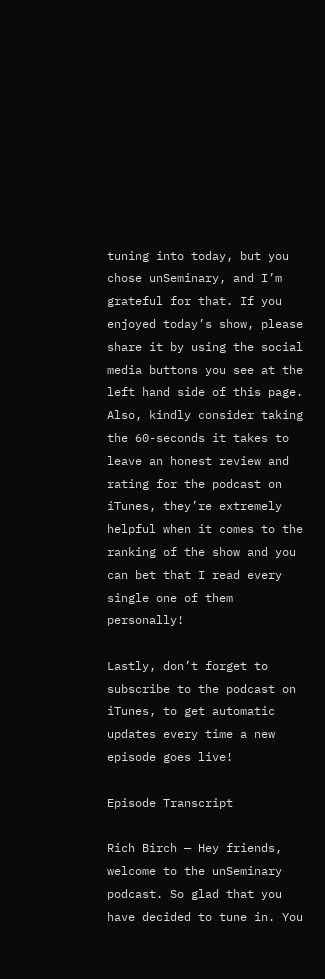tuning into today, but you chose unSeminary, and I’m grateful for that. If you enjoyed today’s show, please share it by using the social media buttons you see at the left hand side of this page. Also, kindly consider taking the 60-seconds it takes to leave an honest review and rating for the podcast on iTunes, they’re extremely helpful when it comes to the ranking of the show and you can bet that I read every single one of them personally!

Lastly, don’t forget to subscribe to the podcast on iTunes, to get automatic updates every time a new episode goes live!

Episode Transcript

Rich Birch — Hey friends, welcome to the unSeminary podcast. So glad that you have decided to tune in. You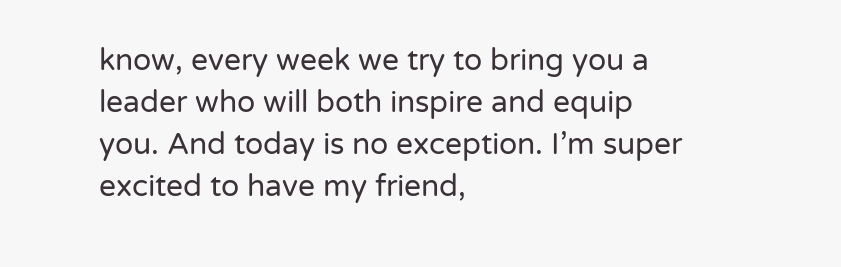know, every week we try to bring you a leader who will both inspire and equip you. And today is no exception. I’m super excited to have my friend,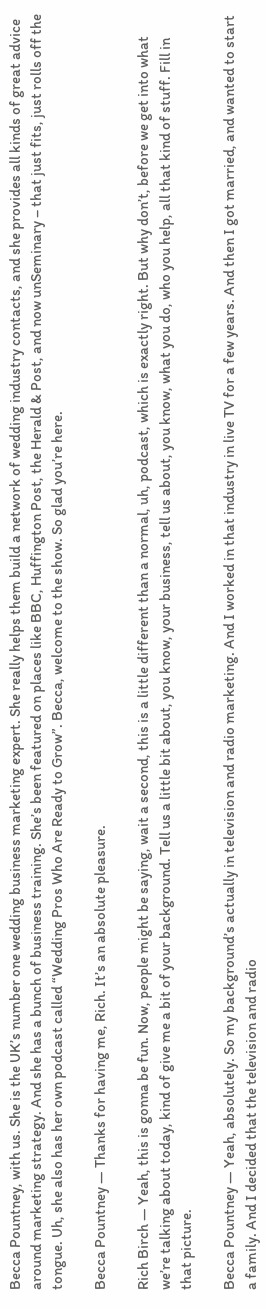Becca Pountney, with us. She is the UK’s number one wedding business marketing expert. She really helps them build a network of wedding industry contacts, and she provides all kinds of great advice around marketing strategy. And she has a bunch of business training. She’s been featured on places like BBC, Huffington Post, the Herald & Post, and now unSeminary – that just fits, just rolls off the tongue. Uh, she also has her own podcast called “Wedding Pros Who Are Ready to Grow”. Becca, welcome to the show. So glad you’re here.

Becca Pountney — Thanks for having me, Rich. It’s an absolute pleasure.

Rich Birch — Yeah, this is gonna be fun. Now, people might be saying, wait a second, this is a little different than a normal, uh, podcast, which is exactly right. But why don’t, before we get into what we’re talking about today, kind of give me a bit of your background. Tell us a little bit about, you know, your business, tell us about, you know, what you do, who you help, all that kind of stuff. Fill in that picture.

Becca Pountney — Yeah, absolutely. So my background’s actually in television and radio marketing. And I worked in that industry in live TV for a few years. And then I got married, and wanted to start a family. And I decided that the television and radio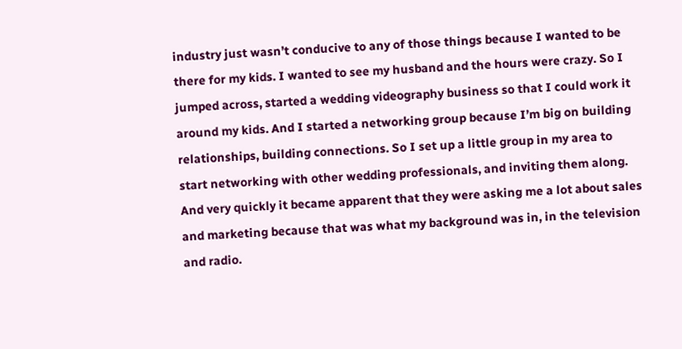industry just wasn’t conducive to any of those things because I wanted to be there for my kids. I wanted to see my husband and the hours were crazy. So I jumped across, started a wedding videography business so that I could work it around my kids. And I started a networking group because I’m big on building relationships, building connections. So I set up a little group in my area to start networking with other wedding professionals, and inviting them along. And very quickly it became apparent that they were asking me a lot about sales and marketing because that was what my background was in, in the television and radio.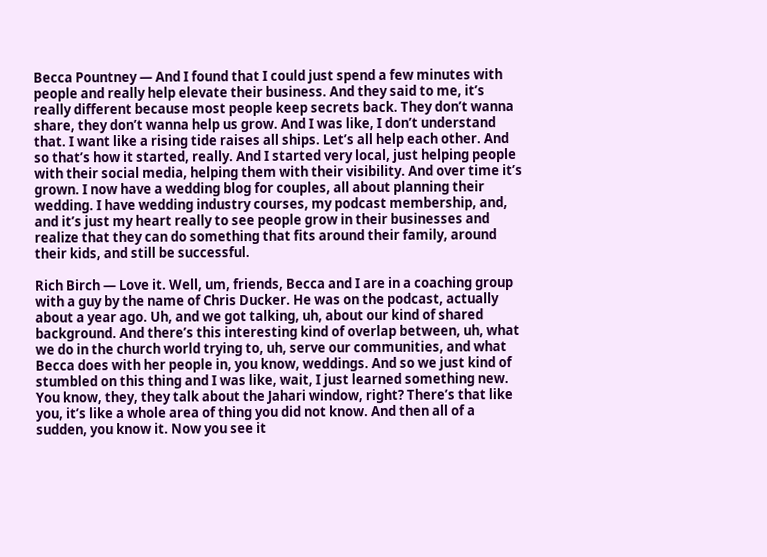Becca Pountney — And I found that I could just spend a few minutes with people and really help elevate their business. And they said to me, it’s really different because most people keep secrets back. They don’t wanna share, they don’t wanna help us grow. And I was like, I don’t understand that. I want like a rising tide raises all ships. Let’s all help each other. And so that’s how it started, really. And I started very local, just helping people with their social media, helping them with their visibility. And over time it’s grown. I now have a wedding blog for couples, all about planning their wedding. I have wedding industry courses, my podcast membership, and, and it’s just my heart really to see people grow in their businesses and realize that they can do something that fits around their family, around their kids, and still be successful.

Rich Birch — Love it. Well, um, friends, Becca and I are in a coaching group with a guy by the name of Chris Ducker. He was on the podcast, actually about a year ago. Uh, and we got talking, uh, about our kind of shared background. And there’s this interesting kind of overlap between, uh, what we do in the church world trying to, uh, serve our communities, and what Becca does with her people in, you know, weddings. And so we just kind of stumbled on this thing and I was like, wait, I just learned something new. You know, they, they talk about the Jahari window, right? There’s that like you, it’s like a whole area of thing you did not know. And then all of a sudden, you know it. Now you see it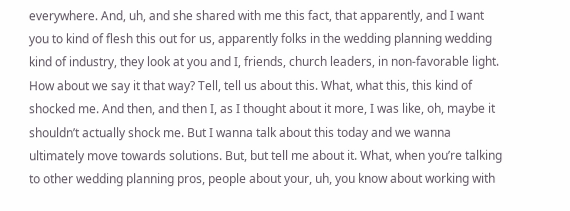everywhere. And, uh, and she shared with me this fact, that apparently, and I want you to kind of flesh this out for us, apparently folks in the wedding planning wedding kind of industry, they look at you and I, friends, church leaders, in non-favorable light. How about we say it that way? Tell, tell us about this. What, what this, this kind of shocked me. And then, and then I, as I thought about it more, I was like, oh, maybe it shouldn’t actually shock me. But I wanna talk about this today and we wanna ultimately move towards solutions. But, but tell me about it. What, when you’re talking to other wedding planning pros, people about your, uh, you know about working with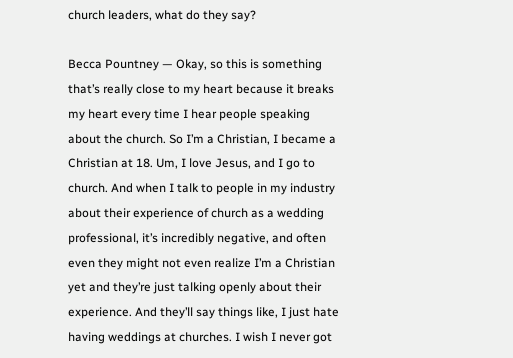church leaders, what do they say?

Becca Pountney — Okay, so this is something that’s really close to my heart because it breaks my heart every time I hear people speaking about the church. So I’m a Christian, I became a Christian at 18. Um, I love Jesus, and I go to church. And when I talk to people in my industry about their experience of church as a wedding professional, it’s incredibly negative, and often even they might not even realize I’m a Christian yet and they’re just talking openly about their experience. And they’ll say things like, I just hate having weddings at churches. I wish I never got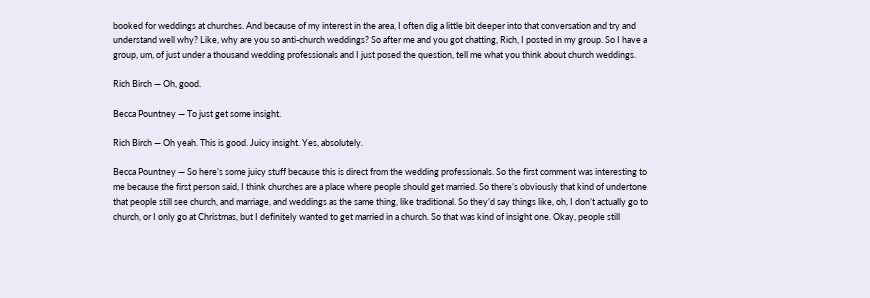booked for weddings at churches. And because of my interest in the area, I often dig a little bit deeper into that conversation and try and understand well why? Like, why are you so anti-church weddings? So after me and you got chatting, Rich, I posted in my group. So I have a group, um, of just under a thousand wedding professionals and I just posed the question, tell me what you think about church weddings.

Rich Birch — Oh, good.

Becca Pountney — To just get some insight.

Rich Birch — Oh yeah. This is good. Juicy insight. Yes, absolutely.

Becca Pountney — So here’s some juicy stuff because this is direct from the wedding professionals. So the first comment was interesting to me because the first person said, I think churches are a place where people should get married. So there’s obviously that kind of undertone that people still see church, and marriage, and weddings as the same thing, like traditional. So they’d say things like, oh, I don’t actually go to church, or I only go at Christmas, but I definitely wanted to get married in a church. So that was kind of insight one. Okay, people still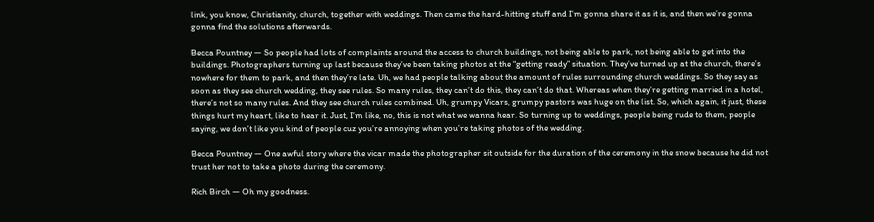link, you know, Christianity, church, together with weddings. Then came the hard-hitting stuff and I’m gonna share it as it is, and then we’re gonna gonna find the solutions afterwards.

Becca Pountney — So people had lots of complaints around the access to church buildings, not being able to park, not being able to get into the buildings. Photographers turning up last because they’ve been taking photos at the “getting ready” situation. They’ve turned up at the church, there’s nowhere for them to park, and then they’re late. Uh, we had people talking about the amount of rules surrounding church weddings. So they say as soon as they see church wedding, they see rules. So many rules, they can’t do this, they can’t do that. Whereas when they’re getting married in a hotel, there’s not so many rules. And they see church rules combined. Uh, grumpy Vicars, grumpy pastors was huge on the list. So, which again, it just, these things hurt my heart, like to hear it. Just, I’m like, no, this is not what we wanna hear. So turning up to weddings, people being rude to them, people saying, we don’t like you kind of people cuz you’re annoying when you’re taking photos of the wedding.

Becca Pountney — One awful story where the vicar made the photographer sit outside for the duration of the ceremony in the snow because he did not trust her not to take a photo during the ceremony.

Rich Birch — Oh my goodness.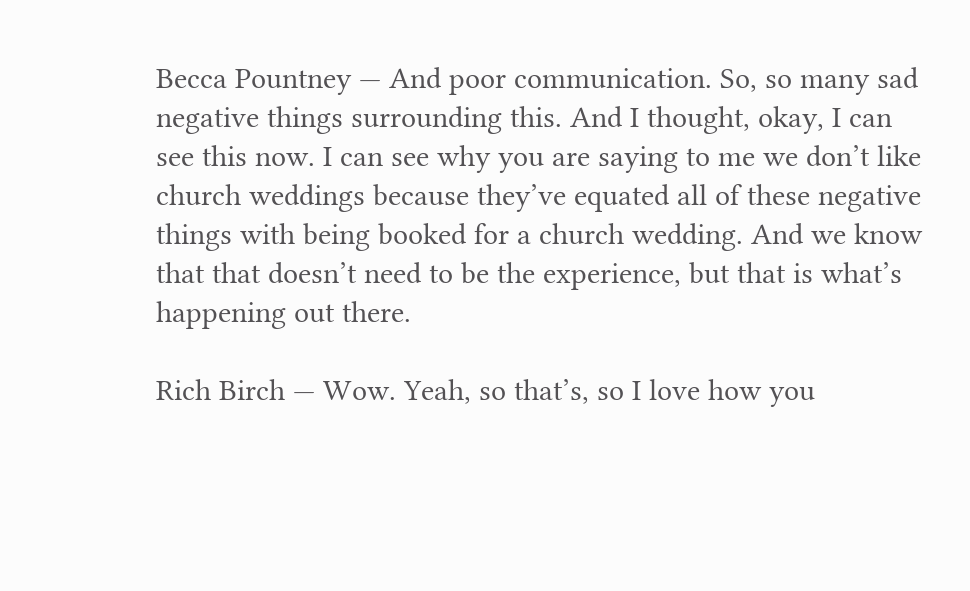Becca Pountney — And poor communication. So, so many sad negative things surrounding this. And I thought, okay, I can see this now. I can see why you are saying to me we don’t like church weddings because they’ve equated all of these negative things with being booked for a church wedding. And we know that that doesn’t need to be the experience, but that is what’s happening out there.

Rich Birch — Wow. Yeah, so that’s, so I love how you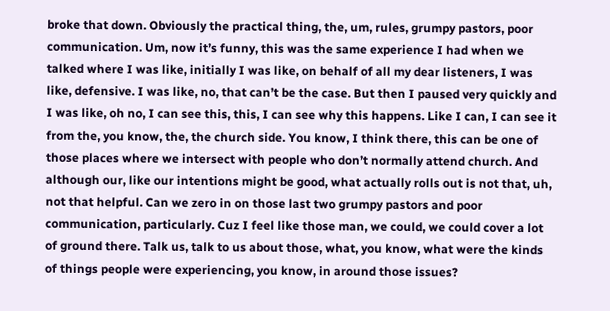broke that down. Obviously the practical thing, the, um, rules, grumpy pastors, poor communication. Um, now it’s funny, this was the same experience I had when we talked where I was like, initially I was like, on behalf of all my dear listeners, I was like, defensive. I was like, no, that can’t be the case. But then I paused very quickly and I was like, oh no, I can see this, this, I can see why this happens. Like I can, I can see it from the, you know, the, the church side. You know, I think there, this can be one of those places where we intersect with people who don’t normally attend church. And although our, like our intentions might be good, what actually rolls out is not that, uh, not that helpful. Can we zero in on those last two grumpy pastors and poor communication, particularly. Cuz I feel like those man, we could, we could cover a lot of ground there. Talk us, talk to us about those, what, you know, what were the kinds of things people were experiencing, you know, in around those issues?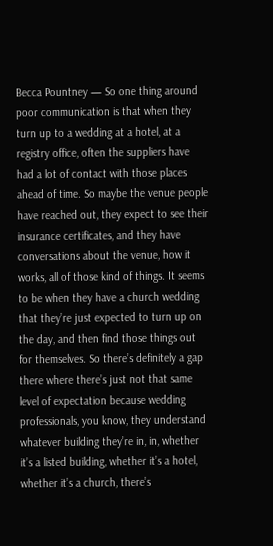Becca Pountney — So one thing around poor communication is that when they turn up to a wedding at a hotel, at a registry office, often the suppliers have had a lot of contact with those places ahead of time. So maybe the venue people have reached out, they expect to see their insurance certificates, and they have conversations about the venue, how it works, all of those kind of things. It seems to be when they have a church wedding that they’re just expected to turn up on the day, and then find those things out for themselves. So there’s definitely a gap there where there’s just not that same level of expectation because wedding professionals, you know, they understand whatever building they’re in, in, whether it’s a listed building, whether it’s a hotel, whether it’s a church, there’s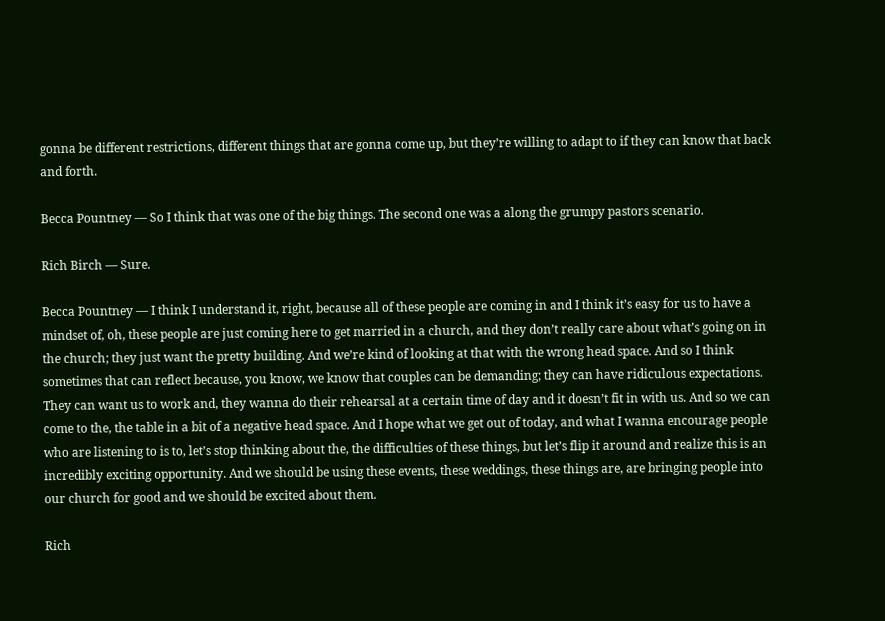gonna be different restrictions, different things that are gonna come up, but they’re willing to adapt to if they can know that back and forth.

Becca Pountney — So I think that was one of the big things. The second one was a along the grumpy pastors scenario.

Rich Birch — Sure.

Becca Pountney — I think I understand it, right, because all of these people are coming in and I think it’s easy for us to have a mindset of, oh, these people are just coming here to get married in a church, and they don’t really care about what’s going on in the church; they just want the pretty building. And we’re kind of looking at that with the wrong head space. And so I think sometimes that can reflect because, you know, we know that couples can be demanding; they can have ridiculous expectations. They can want us to work and, they wanna do their rehearsal at a certain time of day and it doesn’t fit in with us. And so we can come to the, the table in a bit of a negative head space. And I hope what we get out of today, and what I wanna encourage people who are listening to is to, let’s stop thinking about the, the difficulties of these things, but let’s flip it around and realize this is an incredibly exciting opportunity. And we should be using these events, these weddings, these things are, are bringing people into our church for good and we should be excited about them.

Rich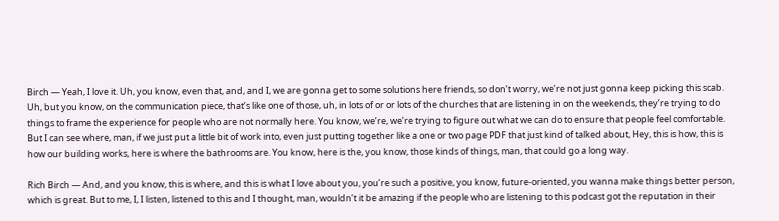Birch — Yeah, I love it. Uh, you know, even that, and, and I, we are gonna get to some solutions here friends, so don’t worry, we’re not just gonna keep picking this scab. Uh, but you know, on the communication piece, that’s like one of those, uh, in lots of or or lots of the churches that are listening in on the weekends, they’re trying to do things to frame the experience for people who are not normally here. You know, we’re, we’re trying to figure out what we can do to ensure that people feel comfortable. But I can see where, man, if we just put a little bit of work into, even just putting together like a one or two page PDF that just kind of talked about, Hey, this is how, this is how our building works, here is where the bathrooms are. You know, here is the, you know, those kinds of things, man, that could go a long way.

Rich Birch — And, and you know, this is where, and this is what I love about you, you’re such a positive, you know, future-oriented, you wanna make things better person, which is great. But to me, I, I listen, listened to this and I thought, man, wouldn’t it be amazing if the people who are listening to this podcast got the reputation in their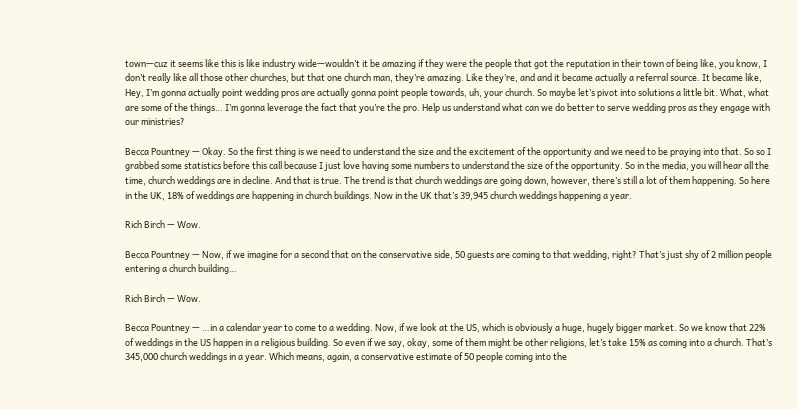town—cuz it seems like this is like industry wide—wouldn’t it be amazing if they were the people that got the reputation in their town of being like, you know, I don’t really like all those other churches, but that one church man, they’re amazing. Like they’re, and and it became actually a referral source. It became like, Hey, I’m gonna actually point wedding pros are actually gonna point people towards, uh, your church. So maybe let’s pivot into solutions a little bit. What, what are some of the things… I’m gonna leverage the fact that you’re the pro. Help us understand what can we do better to serve wedding pros as they engage with our ministries?

Becca Pountney — Okay. So the first thing is we need to understand the size and the excitement of the opportunity and we need to be praying into that. So so I grabbed some statistics before this call because I just love having some numbers to understand the size of the opportunity. So in the media, you will hear all the time, church weddings are in decline. And that is true. The trend is that church weddings are going down, however, there’s still a lot of them happening. So here in the UK, 18% of weddings are happening in church buildings. Now in the UK that’s 39,945 church weddings happening a year.

Rich Birch — Wow.

Becca Pountney — Now, if we imagine for a second that on the conservative side, 50 guests are coming to that wedding, right? That’s just shy of 2 million people entering a church building…

Rich Birch — Wow.

Becca Pountney — …in a calendar year to come to a wedding. Now, if we look at the US, which is obviously a huge, hugely bigger market. So we know that 22% of weddings in the US happen in a religious building. So even if we say, okay, some of them might be other religions, let’s take 15% as coming into a church. That’s 345,000 church weddings in a year. Which means, again, a conservative estimate of 50 people coming into the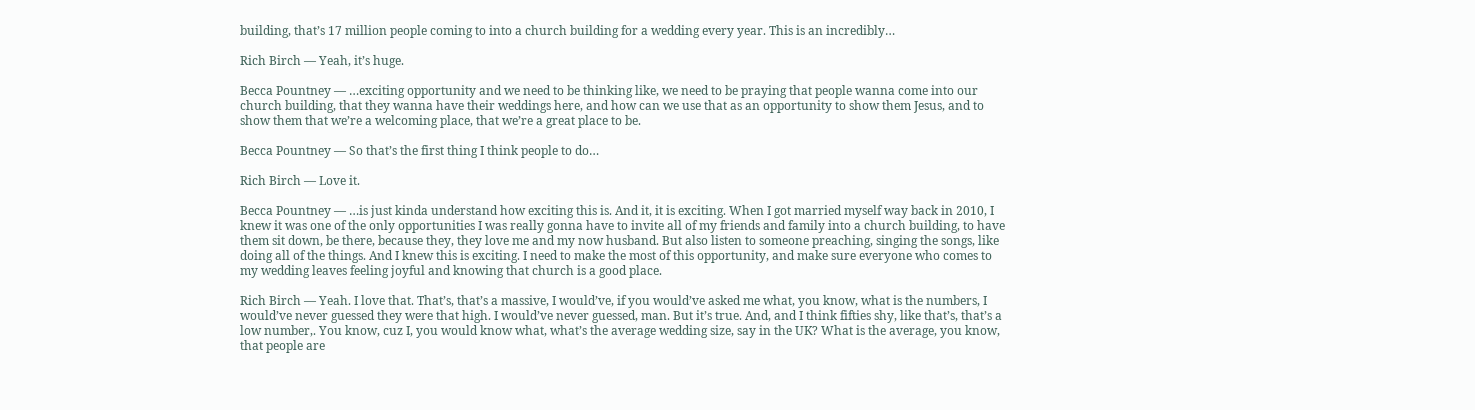building, that’s 17 million people coming to into a church building for a wedding every year. This is an incredibly…

Rich Birch — Yeah, it’s huge.

Becca Pountney — …exciting opportunity and we need to be thinking like, we need to be praying that people wanna come into our church building, that they wanna have their weddings here, and how can we use that as an opportunity to show them Jesus, and to show them that we’re a welcoming place, that we’re a great place to be.

Becca Pountney — So that’s the first thing I think people to do…

Rich Birch — Love it.

Becca Pountney — …is just kinda understand how exciting this is. And it, it is exciting. When I got married myself way back in 2010, I knew it was one of the only opportunities I was really gonna have to invite all of my friends and family into a church building, to have them sit down, be there, because they, they love me and my now husband. But also listen to someone preaching, singing the songs, like doing all of the things. And I knew this is exciting. I need to make the most of this opportunity, and make sure everyone who comes to my wedding leaves feeling joyful and knowing that church is a good place.

Rich Birch — Yeah. I love that. That’s, that’s a massive, I would’ve, if you would’ve asked me what, you know, what is the numbers, I would’ve never guessed they were that high. I would’ve never guessed, man. But it’s true. And, and I think fifties shy, like that’s, that’s a low number,. You know, cuz I, you would know what, what’s the average wedding size, say in the UK? What is the average, you know, that people are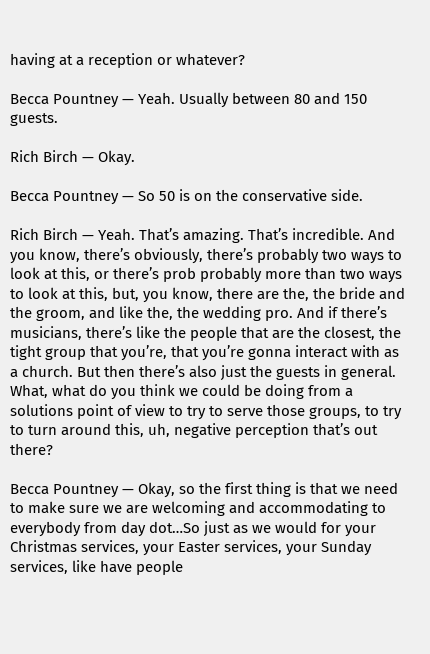having at a reception or whatever?

Becca Pountney — Yeah. Usually between 80 and 150 guests.

Rich Birch — Okay.

Becca Pountney — So 50 is on the conservative side.

Rich Birch — Yeah. That’s amazing. That’s incredible. And you know, there’s obviously, there’s probably two ways to look at this, or there’s prob probably more than two ways to look at this, but, you know, there are the, the bride and the groom, and like the, the wedding pro. And if there’s musicians, there’s like the people that are the closest, the tight group that you’re, that you’re gonna interact with as a church. But then there’s also just the guests in general. What, what do you think we could be doing from a solutions point of view to try to serve those groups, to try to turn around this, uh, negative perception that’s out there?

Becca Pountney — Okay, so the first thing is that we need to make sure we are welcoming and accommodating to everybody from day dot…So just as we would for your Christmas services, your Easter services, your Sunday services, like have people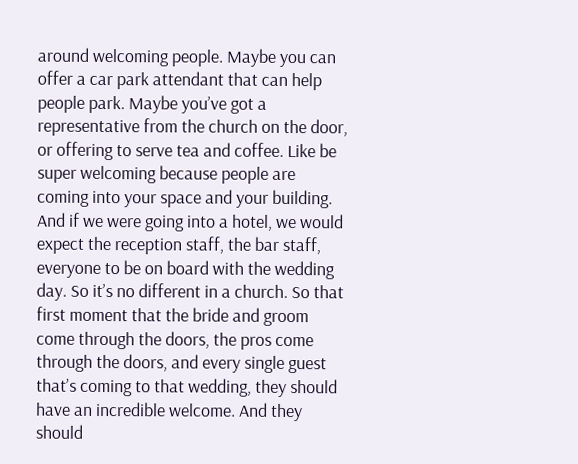around welcoming people. Maybe you can offer a car park attendant that can help people park. Maybe you’ve got a representative from the church on the door, or offering to serve tea and coffee. Like be super welcoming because people are coming into your space and your building. And if we were going into a hotel, we would expect the reception staff, the bar staff, everyone to be on board with the wedding day. So it’s no different in a church. So that first moment that the bride and groom come through the doors, the pros come through the doors, and every single guest that’s coming to that wedding, they should have an incredible welcome. And they should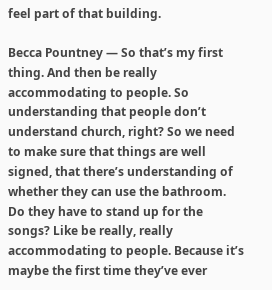feel part of that building.

Becca Pountney — So that’s my first thing. And then be really accommodating to people. So understanding that people don’t understand church, right? So we need to make sure that things are well signed, that there’s understanding of whether they can use the bathroom. Do they have to stand up for the songs? Like be really, really accommodating to people. Because it’s maybe the first time they’ve ever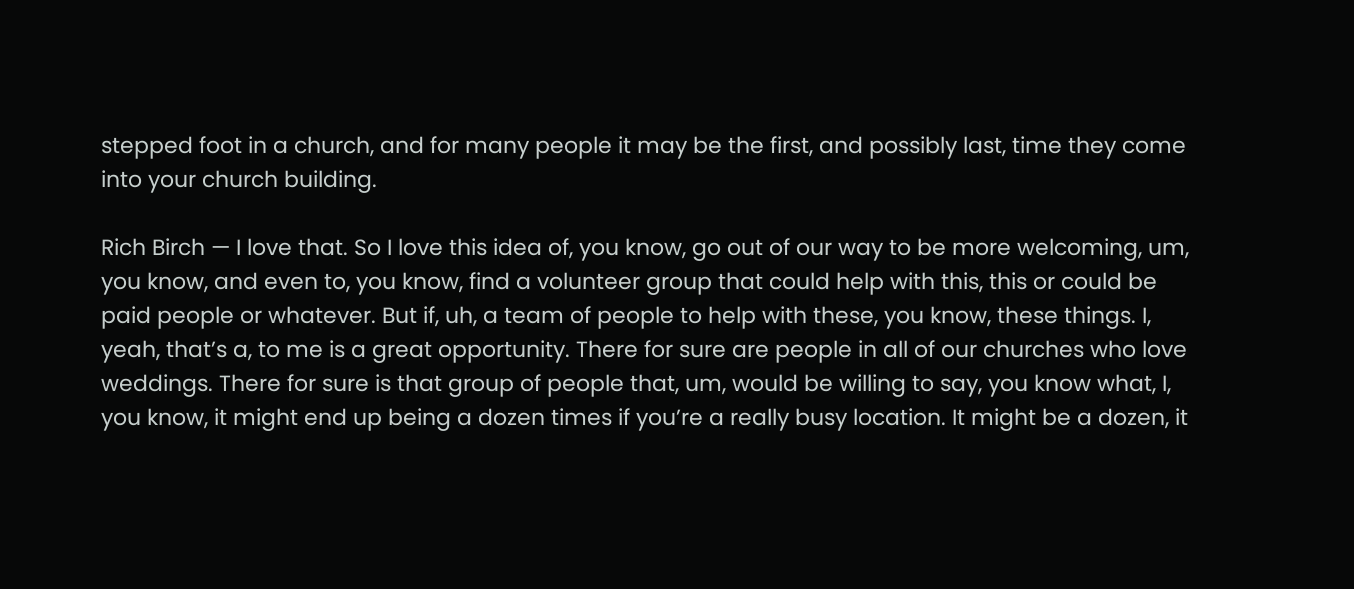stepped foot in a church, and for many people it may be the first, and possibly last, time they come into your church building.

Rich Birch — I love that. So I love this idea of, you know, go out of our way to be more welcoming, um, you know, and even to, you know, find a volunteer group that could help with this, this or could be paid people or whatever. But if, uh, a team of people to help with these, you know, these things. I, yeah, that’s a, to me is a great opportunity. There for sure are people in all of our churches who love weddings. There for sure is that group of people that, um, would be willing to say, you know what, I, you know, it might end up being a dozen times if you’re a really busy location. It might be a dozen, it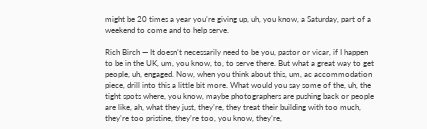might be 20 times a year you’re giving up, uh, you know, a Saturday, part of a weekend to come and to help serve.

Rich Birch — It doesn’t necessarily need to be you, pastor or vicar, if I happen to be in the UK, um, you know, to, to serve there. But what a great way to get people, uh, engaged. Now, when you think about this, um, ac accommodation piece, drill into this a little bit more. What would you say some of the, uh, the tight spots where, you know, maybe photographers are pushing back or people are like, ah, what they just, they’re, they treat their building with too much, they’re too pristine, they’re too, you know, they’re,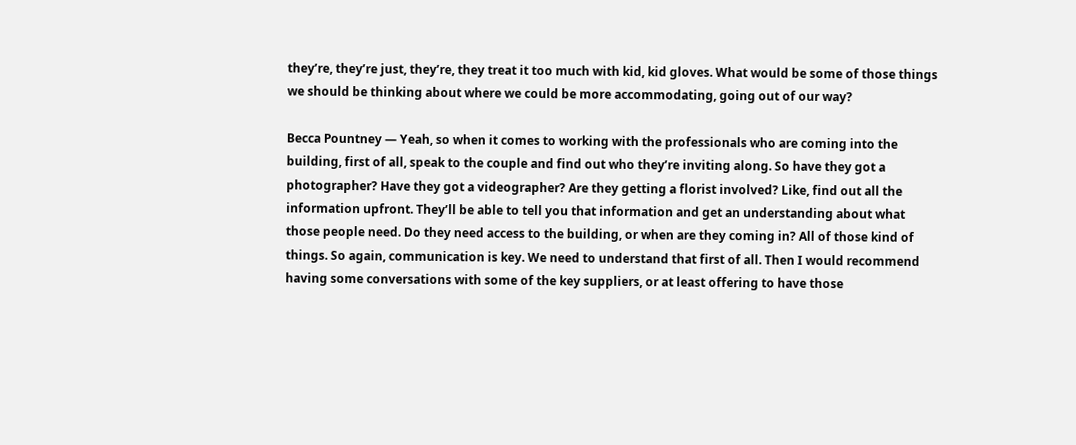they’re, they’re just, they’re, they treat it too much with kid, kid gloves. What would be some of those things we should be thinking about where we could be more accommodating, going out of our way?

Becca Pountney — Yeah, so when it comes to working with the professionals who are coming into the building, first of all, speak to the couple and find out who they’re inviting along. So have they got a photographer? Have they got a videographer? Are they getting a florist involved? Like, find out all the information upfront. They’ll be able to tell you that information and get an understanding about what those people need. Do they need access to the building, or when are they coming in? All of those kind of things. So again, communication is key. We need to understand that first of all. Then I would recommend having some conversations with some of the key suppliers, or at least offering to have those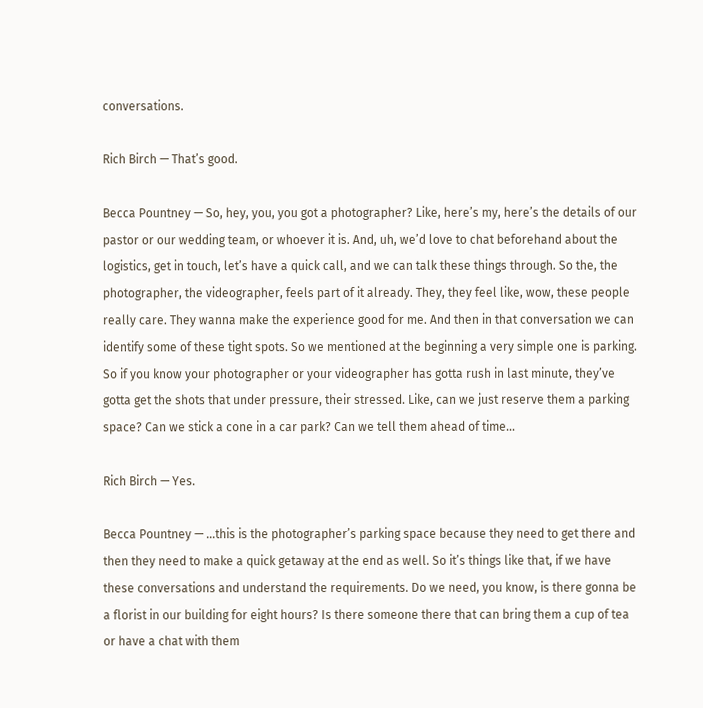conversations.

Rich Birch — That’s good.

Becca Pountney — So, hey, you, you got a photographer? Like, here’s my, here’s the details of our pastor or our wedding team, or whoever it is. And, uh, we’d love to chat beforehand about the logistics, get in touch, let’s have a quick call, and we can talk these things through. So the, the photographer, the videographer, feels part of it already. They, they feel like, wow, these people really care. They wanna make the experience good for me. And then in that conversation we can identify some of these tight spots. So we mentioned at the beginning a very simple one is parking. So if you know your photographer or your videographer has gotta rush in last minute, they’ve gotta get the shots that under pressure, their stressed. Like, can we just reserve them a parking space? Can we stick a cone in a car park? Can we tell them ahead of time…

Rich Birch — Yes.

Becca Pountney — …this is the photographer’s parking space because they need to get there and then they need to make a quick getaway at the end as well. So it’s things like that, if we have these conversations and understand the requirements. Do we need, you know, is there gonna be a florist in our building for eight hours? Is there someone there that can bring them a cup of tea or have a chat with them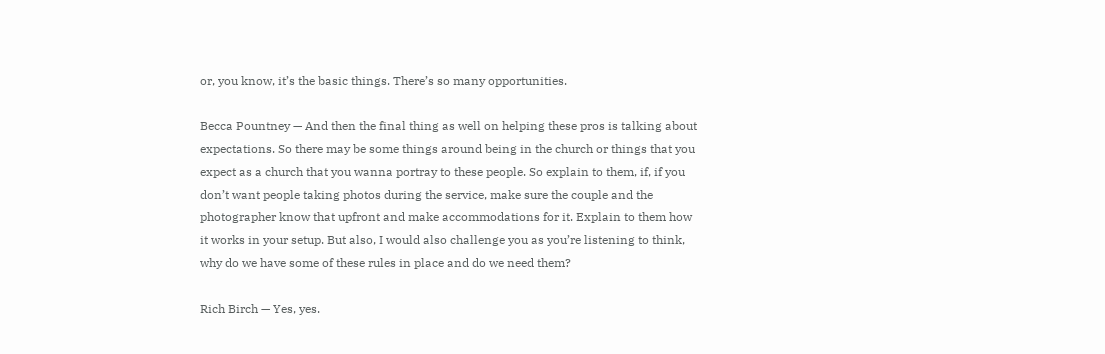or, you know, it’s the basic things. There’s so many opportunities.

Becca Pountney — And then the final thing as well on helping these pros is talking about expectations. So there may be some things around being in the church or things that you expect as a church that you wanna portray to these people. So explain to them, if, if you don’t want people taking photos during the service, make sure the couple and the photographer know that upfront and make accommodations for it. Explain to them how it works in your setup. But also, I would also challenge you as you’re listening to think, why do we have some of these rules in place and do we need them?

Rich Birch — Yes, yes.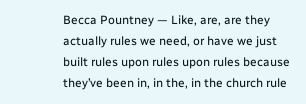Becca Pountney — Like, are, are they actually rules we need, or have we just built rules upon rules upon rules because they’ve been in, in the, in the church rule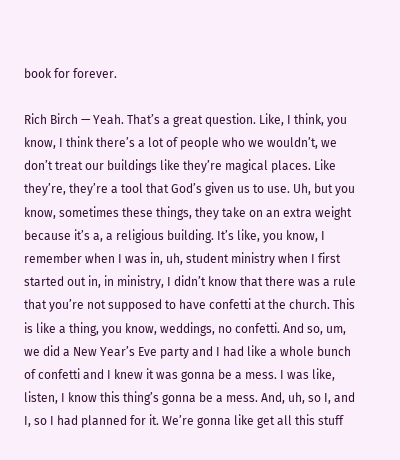book for forever.

Rich Birch — Yeah. That’s a great question. Like, I think, you know, I think there’s a lot of people who we wouldn’t, we don’t treat our buildings like they’re magical places. Like they’re, they’re a tool that God’s given us to use. Uh, but you know, sometimes these things, they take on an extra weight because it’s a, a religious building. It’s like, you know, I remember when I was in, uh, student ministry when I first started out in, in ministry, I didn’t know that there was a rule that you’re not supposed to have confetti at the church. This is like a thing, you know, weddings, no confetti. And so, um, we did a New Year’s Eve party and I had like a whole bunch of confetti and I knew it was gonna be a mess. I was like, listen, I know this thing’s gonna be a mess. And, uh, so I, and I, so I had planned for it. We’re gonna like get all this stuff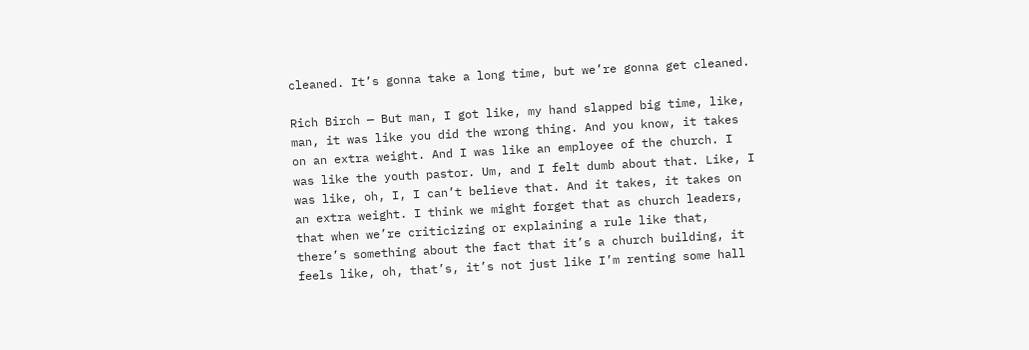cleaned. It’s gonna take a long time, but we’re gonna get cleaned.

Rich Birch — But man, I got like, my hand slapped big time, like, man, it was like you did the wrong thing. And you know, it takes on an extra weight. And I was like an employee of the church. I was like the youth pastor. Um, and I felt dumb about that. Like, I was like, oh, I, I can’t believe that. And it takes, it takes on an extra weight. I think we might forget that as church leaders, that when we’re criticizing or explaining a rule like that, there’s something about the fact that it’s a church building, it feels like, oh, that’s, it’s not just like I’m renting some hall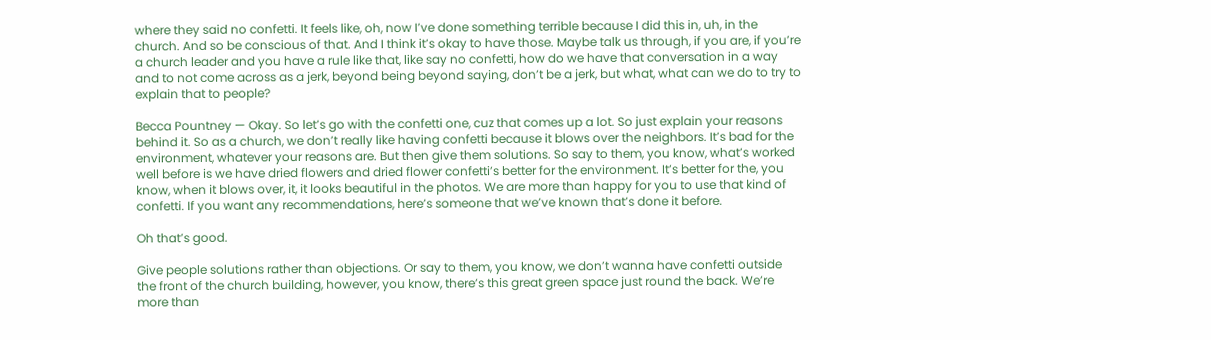where they said no confetti. It feels like, oh, now I’ve done something terrible because I did this in, uh, in the church. And so be conscious of that. And I think it’s okay to have those. Maybe talk us through, if you are, if you’re a church leader and you have a rule like that, like say no confetti, how do we have that conversation in a way and to not come across as a jerk, beyond being beyond saying, don’t be a jerk, but what, what can we do to try to explain that to people?

Becca Pountney — Okay. So let’s go with the confetti one, cuz that comes up a lot. So just explain your reasons behind it. So as a church, we don’t really like having confetti because it blows over the neighbors. It’s bad for the environment, whatever your reasons are. But then give them solutions. So say to them, you know, what’s worked well before is we have dried flowers and dried flower confetti’s better for the environment. It’s better for the, you know, when it blows over, it, it looks beautiful in the photos. We are more than happy for you to use that kind of confetti. If you want any recommendations, here’s someone that we’ve known that’s done it before.

Oh that’s good.

Give people solutions rather than objections. Or say to them, you know, we don’t wanna have confetti outside the front of the church building, however, you know, there’s this great green space just round the back. We’re more than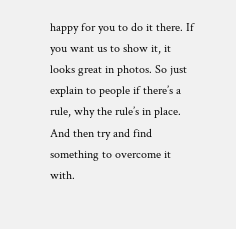happy for you to do it there. If you want us to show it, it looks great in photos. So just explain to people if there’s a rule, why the rule’s in place. And then try and find something to overcome it with.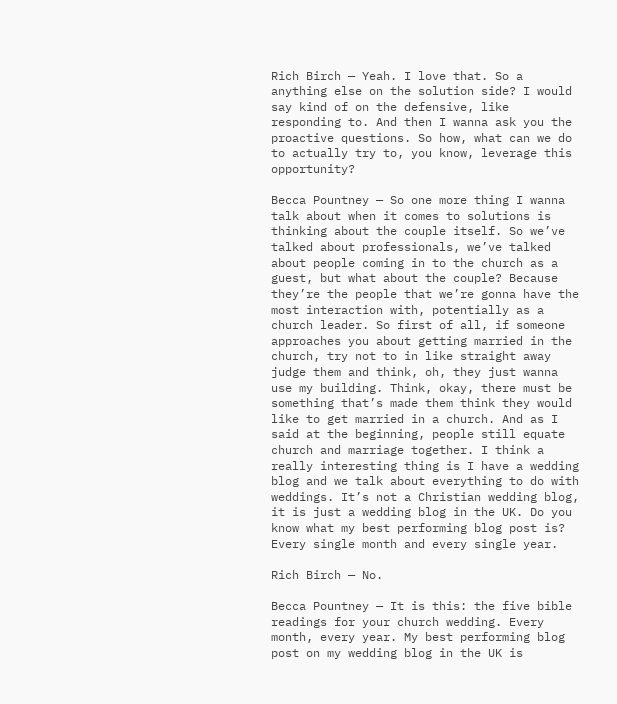Rich Birch — Yeah. I love that. So a anything else on the solution side? I would say kind of on the defensive, like responding to. And then I wanna ask you the proactive questions. So how, what can we do to actually try to, you know, leverage this opportunity?

Becca Pountney — So one more thing I wanna talk about when it comes to solutions is thinking about the couple itself. So we’ve talked about professionals, we’ve talked about people coming in to the church as a guest, but what about the couple? Because they’re the people that we’re gonna have the most interaction with, potentially as a church leader. So first of all, if someone approaches you about getting married in the church, try not to in like straight away judge them and think, oh, they just wanna use my building. Think, okay, there must be something that’s made them think they would like to get married in a church. And as I said at the beginning, people still equate church and marriage together. I think a really interesting thing is I have a wedding blog and we talk about everything to do with weddings. It’s not a Christian wedding blog, it is just a wedding blog in the UK. Do you know what my best performing blog post is? Every single month and every single year.

Rich Birch — No.

Becca Pountney — It is this: the five bible readings for your church wedding. Every month, every year. My best performing blog post on my wedding blog in the UK is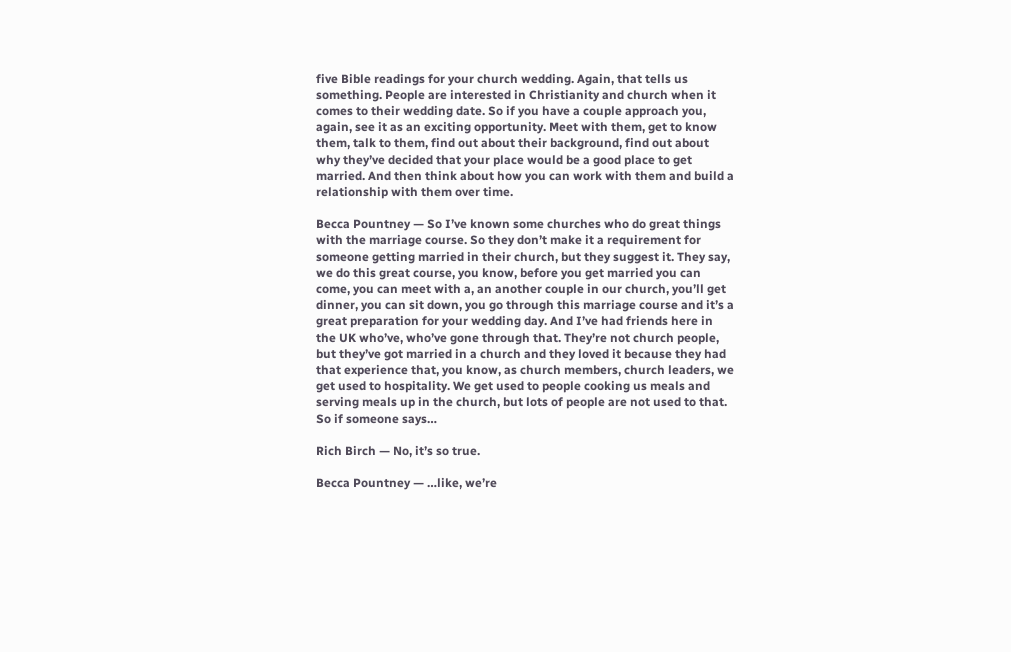five Bible readings for your church wedding. Again, that tells us something. People are interested in Christianity and church when it comes to their wedding date. So if you have a couple approach you, again, see it as an exciting opportunity. Meet with them, get to know them, talk to them, find out about their background, find out about why they’ve decided that your place would be a good place to get married. And then think about how you can work with them and build a relationship with them over time.

Becca Pountney — So I’ve known some churches who do great things with the marriage course. So they don’t make it a requirement for someone getting married in their church, but they suggest it. They say, we do this great course, you know, before you get married you can come, you can meet with a, an another couple in our church, you’ll get dinner, you can sit down, you go through this marriage course and it’s a great preparation for your wedding day. And I’ve had friends here in the UK who’ve, who’ve gone through that. They’re not church people, but they’ve got married in a church and they loved it because they had that experience that, you know, as church members, church leaders, we get used to hospitality. We get used to people cooking us meals and serving meals up in the church, but lots of people are not used to that. So if someone says…

Rich Birch — No, it’s so true.

Becca Pountney — …like, we’re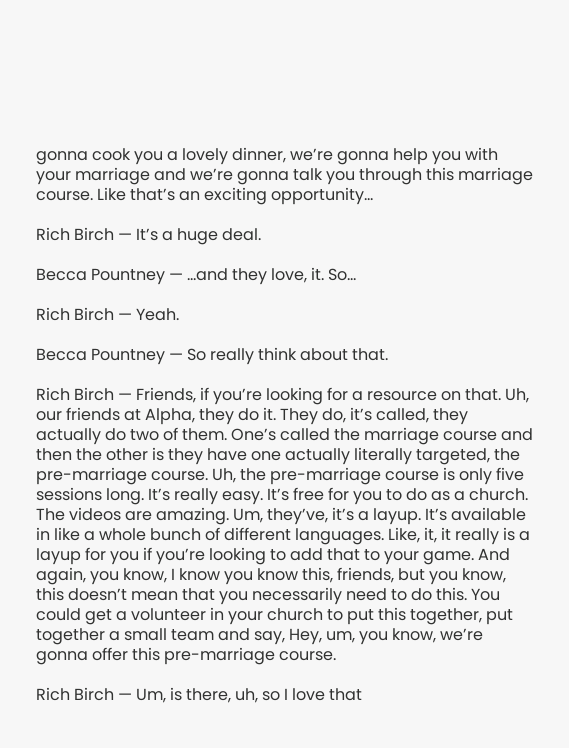gonna cook you a lovely dinner, we’re gonna help you with your marriage and we’re gonna talk you through this marriage course. Like that’s an exciting opportunity…

Rich Birch — It’s a huge deal.

Becca Pountney — …and they love, it. So…

Rich Birch — Yeah.

Becca Pountney — So really think about that.

Rich Birch — Friends, if you’re looking for a resource on that. Uh, our friends at Alpha, they do it. They do, it’s called, they actually do two of them. One’s called the marriage course and then the other is they have one actually literally targeted, the pre-marriage course. Uh, the pre-marriage course is only five sessions long. It’s really easy. It’s free for you to do as a church. The videos are amazing. Um, they’ve, it’s a layup. It’s available in like a whole bunch of different languages. Like, it, it really is a layup for you if you’re looking to add that to your game. And again, you know, I know you know this, friends, but you know, this doesn’t mean that you necessarily need to do this. You could get a volunteer in your church to put this together, put together a small team and say, Hey, um, you know, we’re gonna offer this pre-marriage course.

Rich Birch — Um, is there, uh, so I love that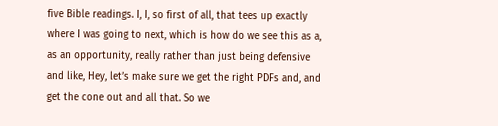five Bible readings. I, I, so first of all, that tees up exactly where I was going to next, which is how do we see this as a, as an opportunity, really rather than just being defensive and like, Hey, let’s make sure we get the right PDFs and, and get the cone out and all that. So we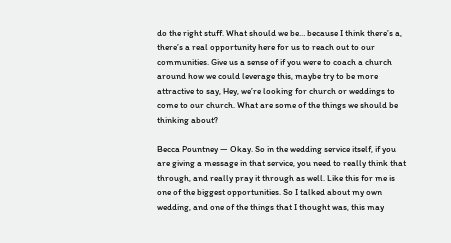do the right stuff. What should we be… because I think there’s a, there’s a real opportunity here for us to reach out to our communities. Give us a sense of if you were to coach a church around how we could leverage this, maybe try to be more attractive to say, Hey, we’re looking for church or weddings to come to our church. What are some of the things we should be thinking about?

Becca Pountney — Okay. So in the wedding service itself, if you are giving a message in that service, you need to really think that through, and really pray it through as well. Like this for me is one of the biggest opportunities. So I talked about my own wedding, and one of the things that I thought was, this may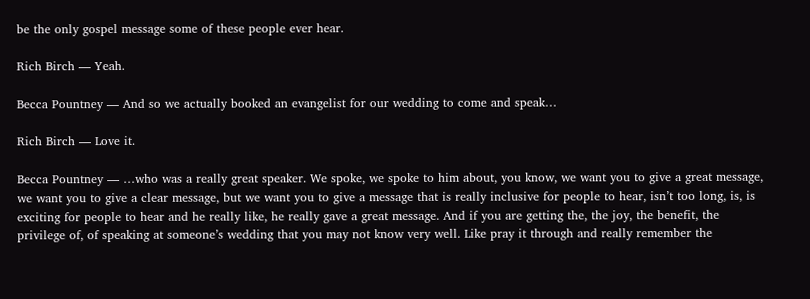be the only gospel message some of these people ever hear.

Rich Birch — Yeah.

Becca Pountney — And so we actually booked an evangelist for our wedding to come and speak…

Rich Birch — Love it.

Becca Pountney — …who was a really great speaker. We spoke, we spoke to him about, you know, we want you to give a great message, we want you to give a clear message, but we want you to give a message that is really inclusive for people to hear, isn’t too long, is, is exciting for people to hear and he really like, he really gave a great message. And if you are getting the, the joy, the benefit, the privilege of, of speaking at someone’s wedding that you may not know very well. Like pray it through and really remember the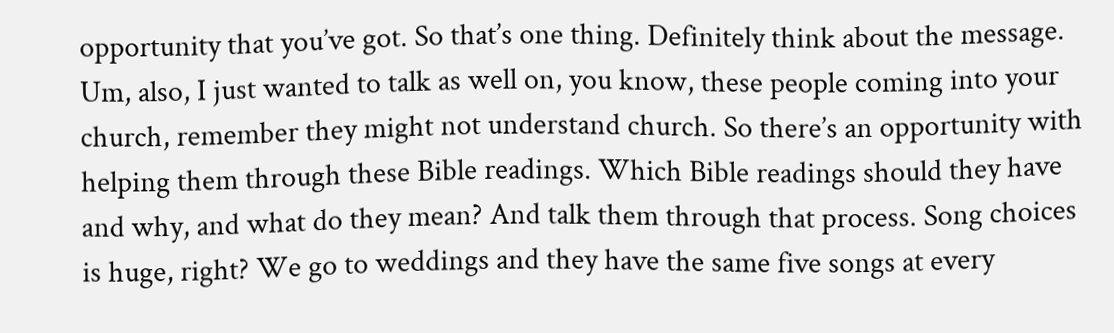opportunity that you’ve got. So that’s one thing. Definitely think about the message. Um, also, I just wanted to talk as well on, you know, these people coming into your church, remember they might not understand church. So there’s an opportunity with helping them through these Bible readings. Which Bible readings should they have and why, and what do they mean? And talk them through that process. Song choices is huge, right? We go to weddings and they have the same five songs at every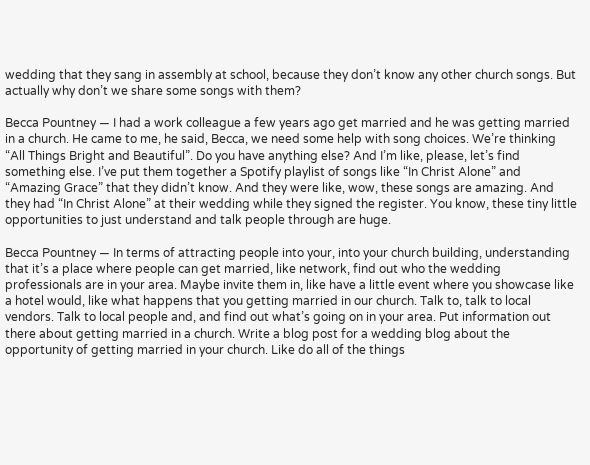wedding that they sang in assembly at school, because they don’t know any other church songs. But actually why don’t we share some songs with them?

Becca Pountney — I had a work colleague a few years ago get married and he was getting married in a church. He came to me, he said, Becca, we need some help with song choices. We’re thinking “All Things Bright and Beautiful”. Do you have anything else? And I’m like, please, let’s find something else. I’ve put them together a Spotify playlist of songs like “In Christ Alone” and “Amazing Grace” that they didn’t know. And they were like, wow, these songs are amazing. And they had “In Christ Alone” at their wedding while they signed the register. You know, these tiny little opportunities to just understand and talk people through are huge.

Becca Pountney — In terms of attracting people into your, into your church building, understanding that it’s a place where people can get married, like network, find out who the wedding professionals are in your area. Maybe invite them in, like have a little event where you showcase like a hotel would, like what happens that you getting married in our church. Talk to, talk to local vendors. Talk to local people and, and find out what’s going on in your area. Put information out there about getting married in a church. Write a blog post for a wedding blog about the opportunity of getting married in your church. Like do all of the things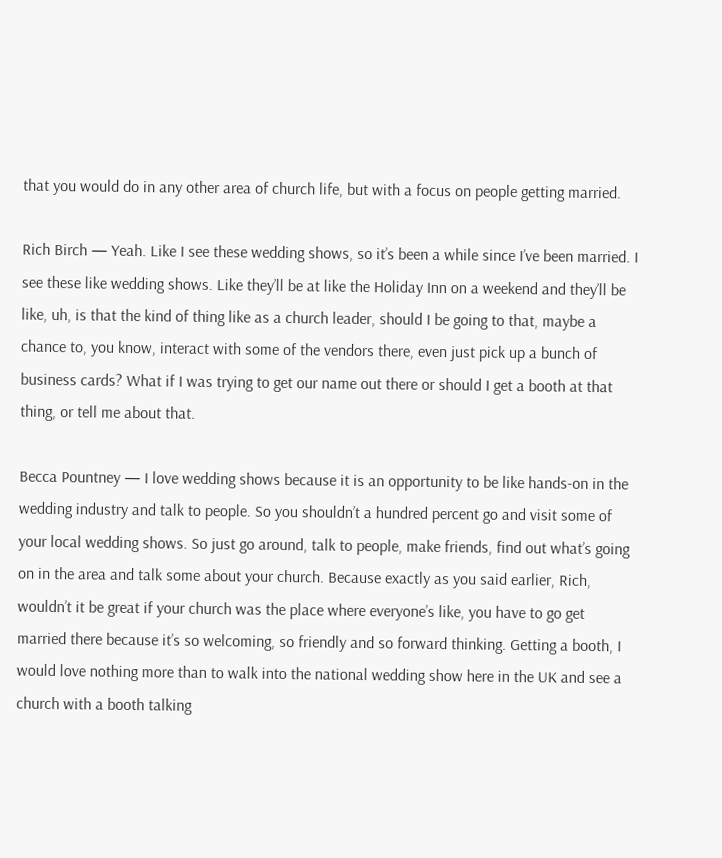that you would do in any other area of church life, but with a focus on people getting married.

Rich Birch — Yeah. Like I see these wedding shows, so it’s been a while since I’ve been married. I see these like wedding shows. Like they’ll be at like the Holiday Inn on a weekend and they’ll be like, uh, is that the kind of thing like as a church leader, should I be going to that, maybe a chance to, you know, interact with some of the vendors there, even just pick up a bunch of business cards? What if I was trying to get our name out there or should I get a booth at that thing, or tell me about that.

Becca Pountney — I love wedding shows because it is an opportunity to be like hands-on in the wedding industry and talk to people. So you shouldn’t a hundred percent go and visit some of your local wedding shows. So just go around, talk to people, make friends, find out what’s going on in the area and talk some about your church. Because exactly as you said earlier, Rich, wouldn’t it be great if your church was the place where everyone’s like, you have to go get married there because it’s so welcoming, so friendly and so forward thinking. Getting a booth, I would love nothing more than to walk into the national wedding show here in the UK and see a church with a booth talking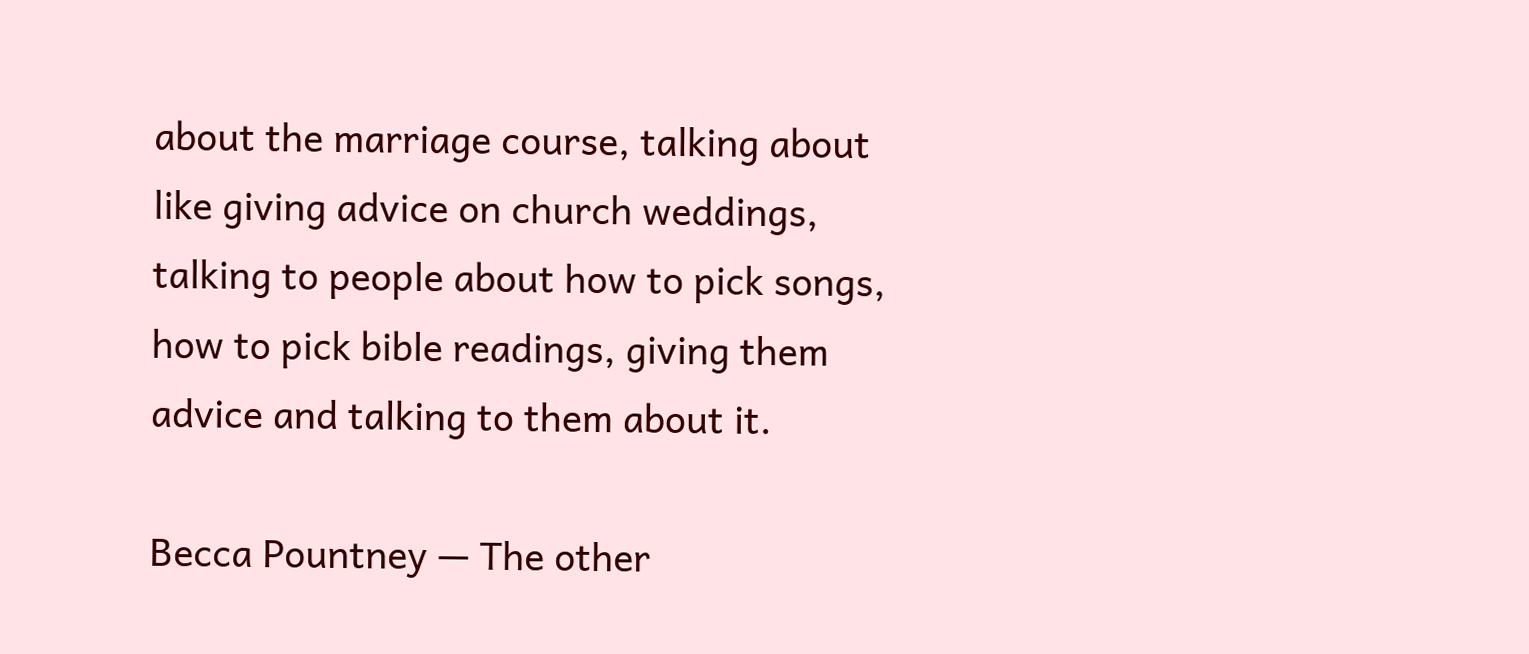about the marriage course, talking about like giving advice on church weddings, talking to people about how to pick songs, how to pick bible readings, giving them advice and talking to them about it.

Becca Pountney — The other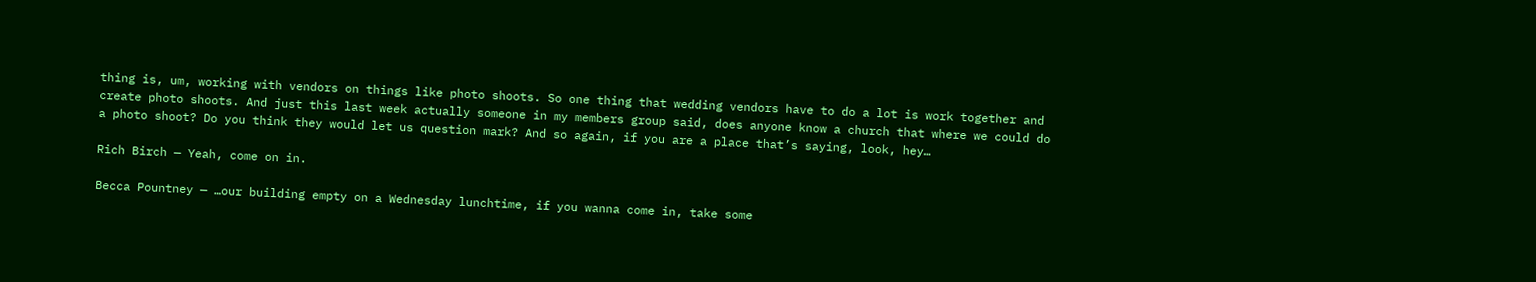thing is, um, working with vendors on things like photo shoots. So one thing that wedding vendors have to do a lot is work together and create photo shoots. And just this last week actually someone in my members group said, does anyone know a church that where we could do a photo shoot? Do you think they would let us question mark? And so again, if you are a place that’s saying, look, hey…

Rich Birch — Yeah, come on in.

Becca Pountney — …our building empty on a Wednesday lunchtime, if you wanna come in, take some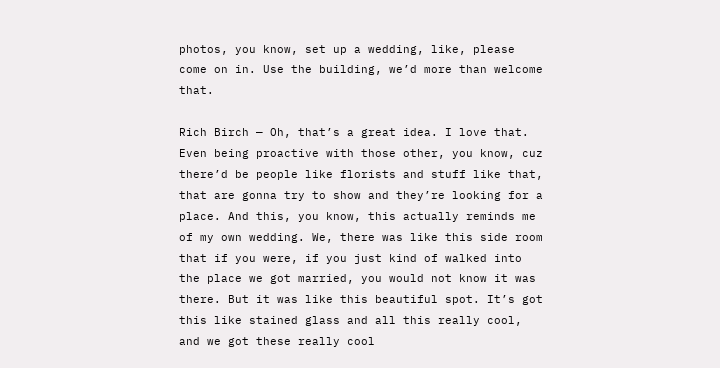photos, you know, set up a wedding, like, please come on in. Use the building, we’d more than welcome that.

Rich Birch — Oh, that’s a great idea. I love that. Even being proactive with those other, you know, cuz there’d be people like florists and stuff like that, that are gonna try to show and they’re looking for a place. And this, you know, this actually reminds me of my own wedding. We, there was like this side room that if you were, if you just kind of walked into the place we got married, you would not know it was there. But it was like this beautiful spot. It’s got this like stained glass and all this really cool, and we got these really cool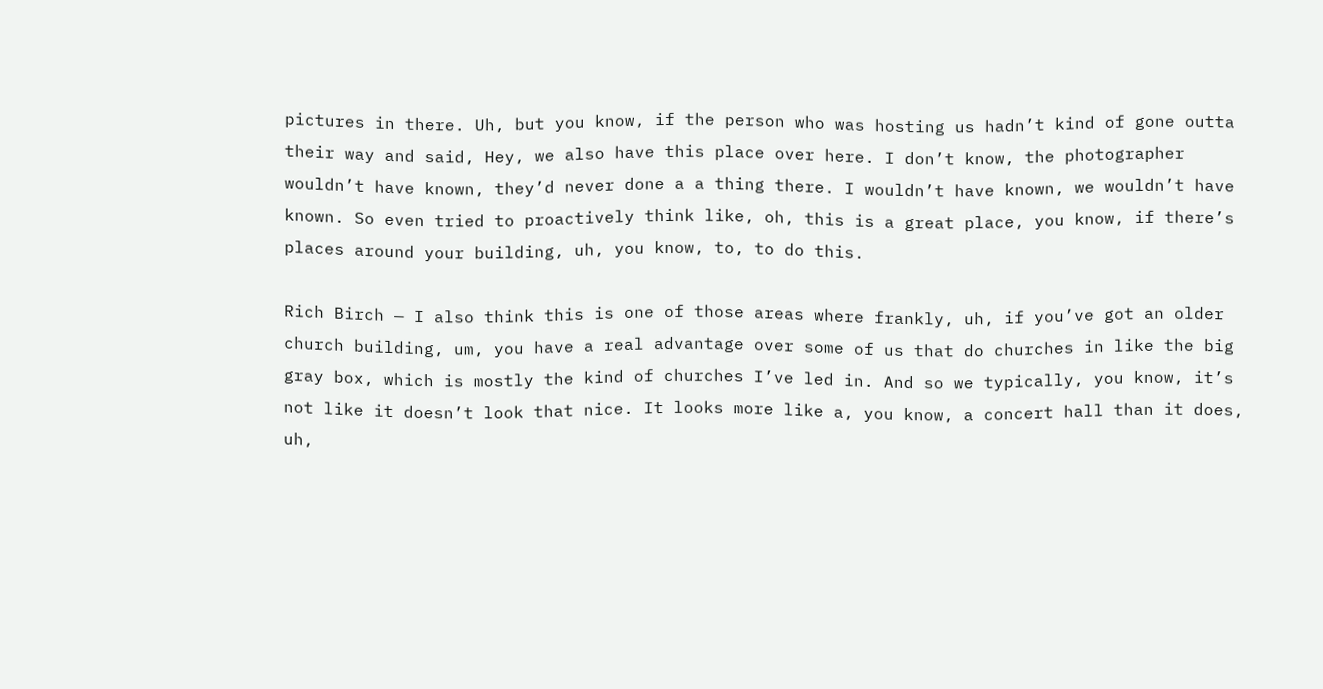pictures in there. Uh, but you know, if the person who was hosting us hadn’t kind of gone outta their way and said, Hey, we also have this place over here. I don’t know, the photographer wouldn’t have known, they’d never done a a thing there. I wouldn’t have known, we wouldn’t have known. So even tried to proactively think like, oh, this is a great place, you know, if there’s places around your building, uh, you know, to, to do this.

Rich Birch — I also think this is one of those areas where frankly, uh, if you’ve got an older church building, um, you have a real advantage over some of us that do churches in like the big gray box, which is mostly the kind of churches I’ve led in. And so we typically, you know, it’s not like it doesn’t look that nice. It looks more like a, you know, a concert hall than it does, uh,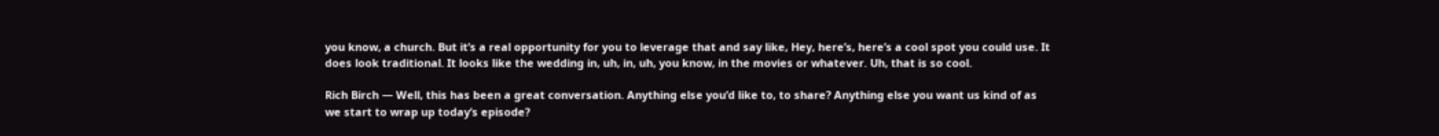you know, a church. But it’s a real opportunity for you to leverage that and say like, Hey, here’s, here’s a cool spot you could use. It does look traditional. It looks like the wedding in, uh, in, uh, you know, in the movies or whatever. Uh, that is so cool.

Rich Birch — Well, this has been a great conversation. Anything else you’d like to, to share? Anything else you want us kind of as we start to wrap up today’s episode?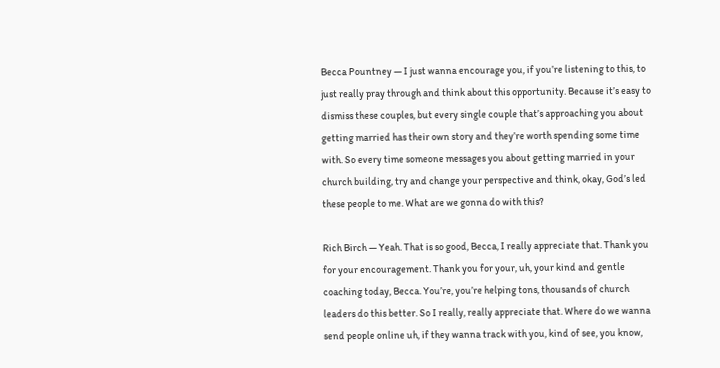Becca Pountney — I just wanna encourage you, if you’re listening to this, to just really pray through and think about this opportunity. Because it’s easy to dismiss these couples, but every single couple that’s approaching you about getting married has their own story and they’re worth spending some time with. So every time someone messages you about getting married in your church building, try and change your perspective and think, okay, God’s led these people to me. What are we gonna do with this?

Rich Birch — Yeah. That is so good, Becca, I really appreciate that. Thank you for your encouragement. Thank you for your, uh, your kind and gentle coaching today, Becca. You’re, you’re helping tons, thousands of church leaders do this better. So I really, really appreciate that. Where do we wanna send people online uh, if they wanna track with you, kind of see, you know,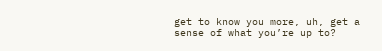get to know you more, uh, get a sense of what you’re up to?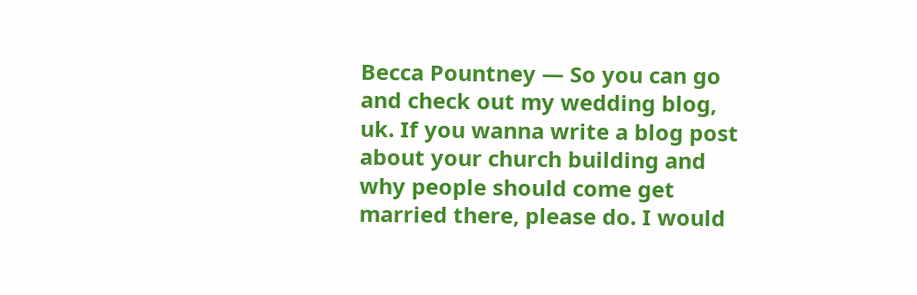Becca Pountney — So you can go and check out my wedding blog, uk. If you wanna write a blog post about your church building and why people should come get married there, please do. I would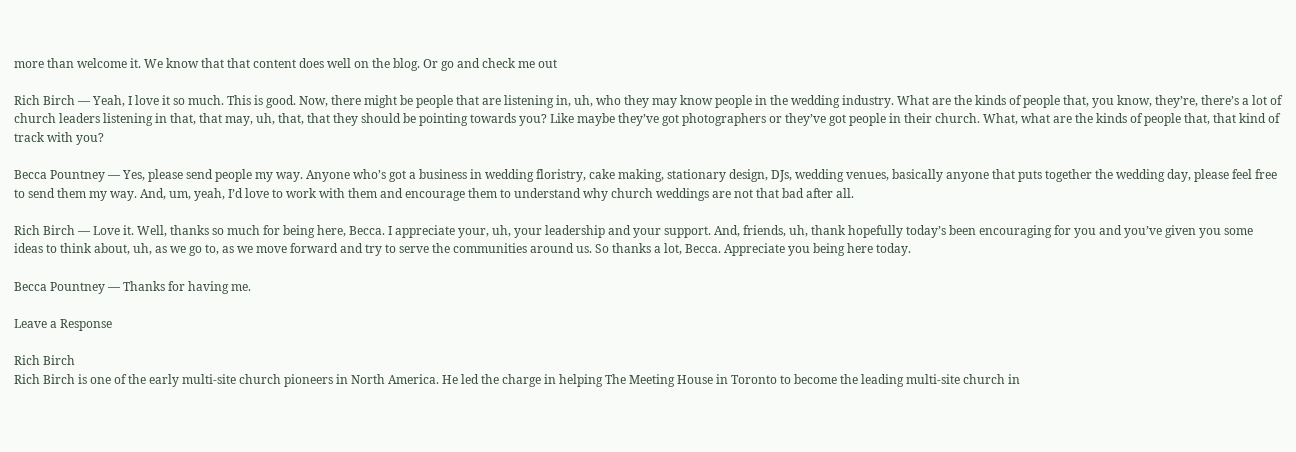more than welcome it. We know that that content does well on the blog. Or go and check me out

Rich Birch — Yeah, I love it so much. This is good. Now, there might be people that are listening in, uh, who they may know people in the wedding industry. What are the kinds of people that, you know, they’re, there’s a lot of church leaders listening in that, that may, uh, that, that they should be pointing towards you? Like maybe they’ve got photographers or they’ve got people in their church. What, what are the kinds of people that, that kind of track with you?

Becca Pountney — Yes, please send people my way. Anyone who’s got a business in wedding floristry, cake making, stationary design, DJs, wedding venues, basically anyone that puts together the wedding day, please feel free to send them my way. And, um, yeah, I’d love to work with them and encourage them to understand why church weddings are not that bad after all.

Rich Birch — Love it. Well, thanks so much for being here, Becca. I appreciate your, uh, your leadership and your support. And, friends, uh, thank hopefully today’s been encouraging for you and you’ve given you some ideas to think about, uh, as we go to, as we move forward and try to serve the communities around us. So thanks a lot, Becca. Appreciate you being here today.

Becca Pountney — Thanks for having me.

Leave a Response

Rich Birch
Rich Birch is one of the early multi-site church pioneers in North America. He led the charge in helping The Meeting House in Toronto to become the leading multi-site church in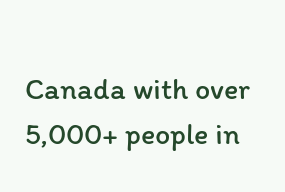Canada with over 5,000+ people in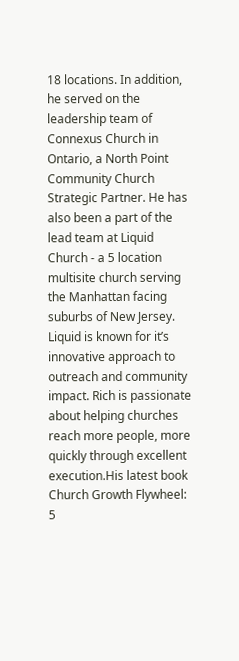18 locations. In addition, he served on the leadership team of Connexus Church in Ontario, a North Point Community Church Strategic Partner. He has also been a part of the lead team at Liquid Church - a 5 location multisite church serving the Manhattan facing suburbs of New Jersey. Liquid is known for it’s innovative approach to outreach and community impact. Rich is passionate about helping churches reach more people, more quickly through excellent execution.His latest book Church Growth Flywheel: 5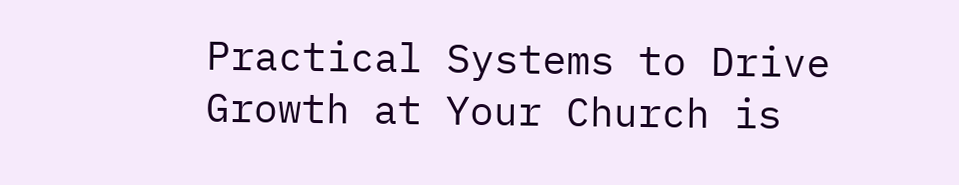Practical Systems to Drive Growth at Your Church is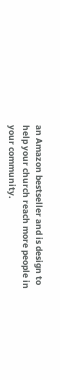an Amazon bestseller and is design to help your church reach more people in your community.